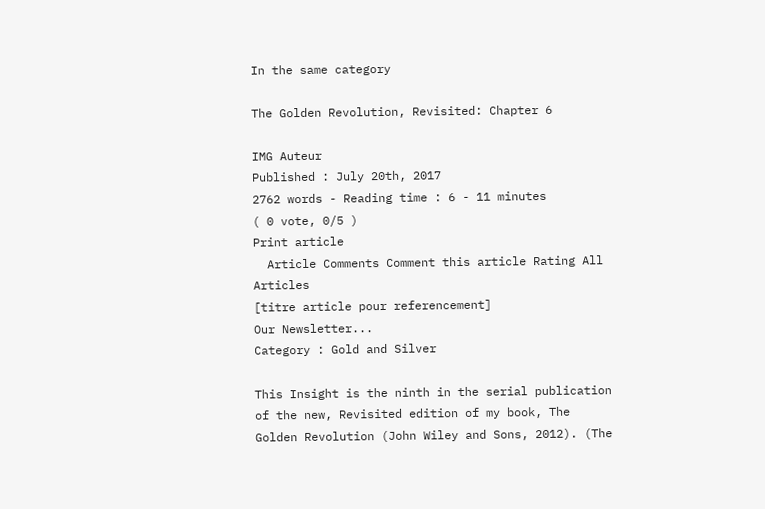In the same category

The Golden Revolution, Revisited: Chapter 6

IMG Auteur
Published : July 20th, 2017
2762 words - Reading time : 6 - 11 minutes
( 0 vote, 0/5 )
Print article
  Article Comments Comment this article Rating All Articles
[titre article pour referencement]
Our Newsletter...
Category : Gold and Silver

This Insight is the ninth in the serial publication of the new, Revisited edition of my book, The Golden Revolution (John Wiley and Sons, 2012). (The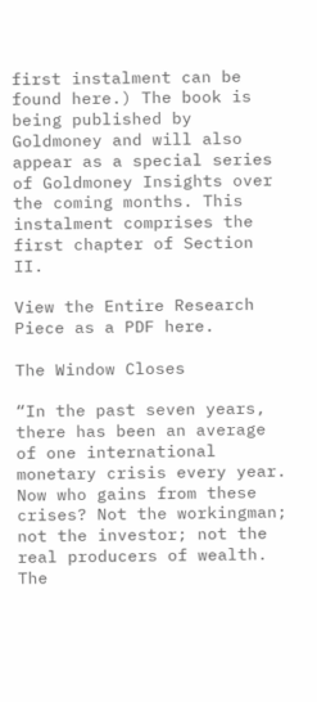first instalment can be found here.) The book is being published by Goldmoney and will also appear as a special series of Goldmoney Insights over the coming months. This instalment comprises the first chapter of Section II.

View the Entire Research Piece as a PDF here.

The Window Closes

“In the past seven years, there has been an average of one international monetary crisis every year. Now who gains from these crises? Not the workingman; not the investor; not the real producers of wealth. The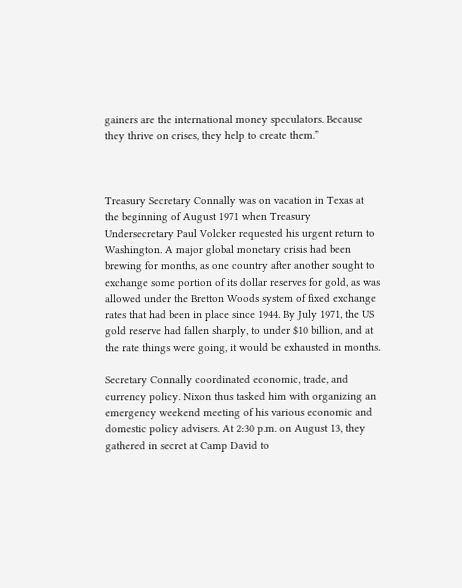gainers are the international money speculators. Because they thrive on crises, they help to create them.”



Treasury Secretary Connally was on vacation in Texas at the beginning of August 1971 when Treasury Undersecretary Paul Volcker requested his urgent return to Washington. A major global monetary crisis had been brewing for months, as one country after another sought to exchange some portion of its dollar reserves for gold, as was allowed under the Bretton Woods system of fixed exchange rates that had been in place since 1944. By July 1971, the US gold reserve had fallen sharply, to under $10 billion, and at the rate things were going, it would be exhausted in months.

Secretary Connally coordinated economic, trade, and currency policy. Nixon thus tasked him with organizing an emergency weekend meeting of his various economic and domestic policy advisers. At 2:30 p.m. on August 13, they gathered in secret at Camp David to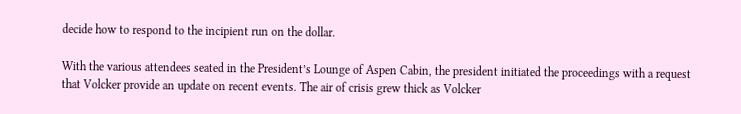decide how to respond to the incipient run on the dollar.

With the various attendees seated in the President’s Lounge of Aspen Cabin, the president initiated the proceedings with a request that Volcker provide an update on recent events. The air of crisis grew thick as Volcker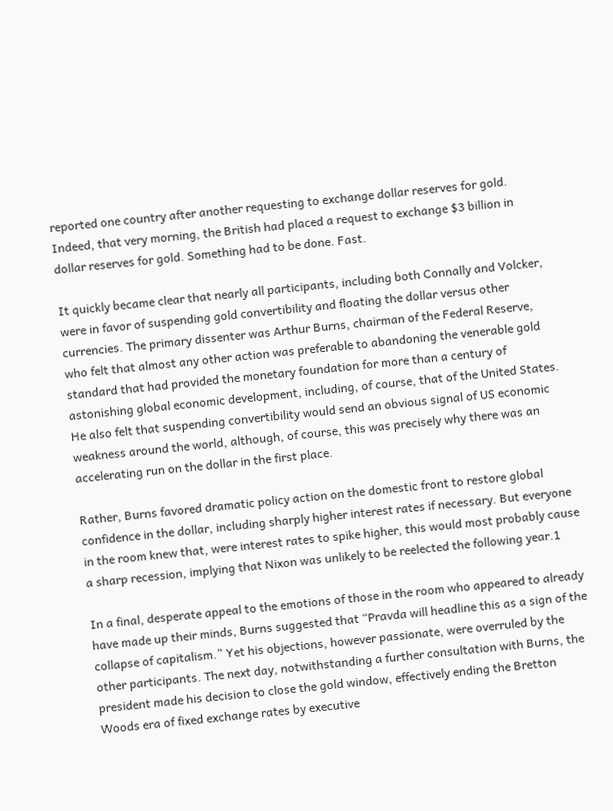reported one country after another requesting to exchange dollar reserves for gold. Indeed, that very morning, the British had placed a request to exchange $3 billion in dollar reserves for gold. Something had to be done. Fast.

It quickly became clear that nearly all participants, including both Connally and Volcker, were in favor of suspending gold convertibility and floating the dollar versus other currencies. The primary dissenter was Arthur Burns, chairman of the Federal Reserve, who felt that almost any other action was preferable to abandoning the venerable gold standard that had provided the monetary foundation for more than a century of astonishing global economic development, including, of course, that of the United States. He also felt that suspending convertibility would send an obvious signal of US economic weakness around the world, although, of course, this was precisely why there was an accelerating run on the dollar in the first place.

Rather, Burns favored dramatic policy action on the domestic front to restore global confidence in the dollar, including sharply higher interest rates if necessary. But everyone in the room knew that, were interest rates to spike higher, this would most probably cause a sharp recession, implying that Nixon was unlikely to be reelected the following year.1

In a final, desperate appeal to the emotions of those in the room who appeared to already have made up their minds, Burns suggested that “Pravda will headline this as a sign of the collapse of capitalism.” Yet his objections, however passionate, were overruled by the other participants. The next day, notwithstanding a further consultation with Burns, the president made his decision to close the gold window, effectively ending the Bretton Woods era of fixed exchange rates by executive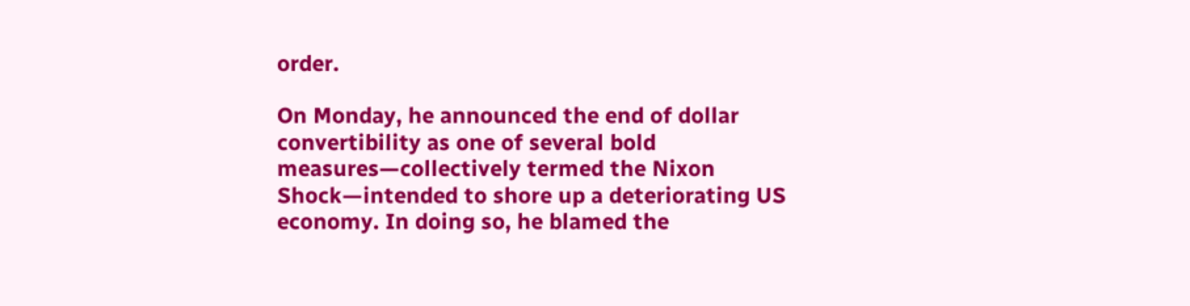order.

On Monday, he announced the end of dollar convertibility as one of several bold measures—collectively termed the Nixon Shock—intended to shore up a deteriorating US economy. In doing so, he blamed the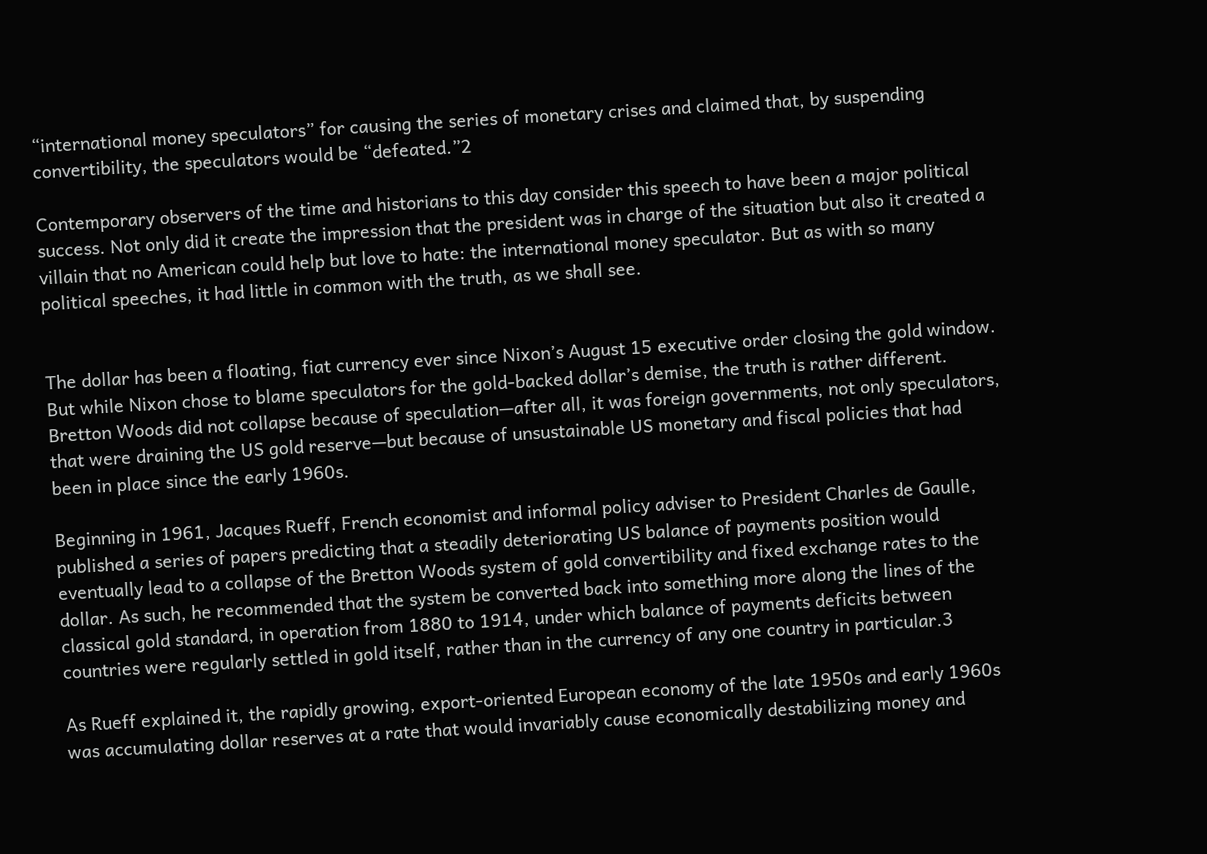“international money speculators” for causing the series of monetary crises and claimed that, by suspending convertibility, the speculators would be “defeated.”2

Contemporary observers of the time and historians to this day consider this speech to have been a major political success. Not only did it create the impression that the president was in charge of the situation but also it created a villain that no American could help but love to hate: the international money speculator. But as with so many political speeches, it had little in common with the truth, as we shall see.


The dollar has been a floating, fiat currency ever since Nixon’s August 15 executive order closing the gold window. But while Nixon chose to blame speculators for the gold-backed dollar’s demise, the truth is rather different. Bretton Woods did not collapse because of speculation—after all, it was foreign governments, not only speculators, that were draining the US gold reserve—but because of unsustainable US monetary and fiscal policies that had been in place since the early 1960s.

Beginning in 1961, Jacques Rueff, French economist and informal policy adviser to President Charles de Gaulle, published a series of papers predicting that a steadily deteriorating US balance of payments position would eventually lead to a collapse of the Bretton Woods system of gold convertibility and fixed exchange rates to the dollar. As such, he recommended that the system be converted back into something more along the lines of the classical gold standard, in operation from 1880 to 1914, under which balance of payments deficits between countries were regularly settled in gold itself, rather than in the currency of any one country in particular.3

As Rueff explained it, the rapidly growing, export-oriented European economy of the late 1950s and early 1960s was accumulating dollar reserves at a rate that would invariably cause economically destabilizing money and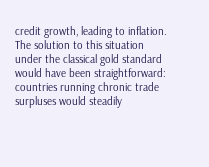credit growth, leading to inflation. The solution to this situation under the classical gold standard would have been straightforward: countries running chronic trade surpluses would steadily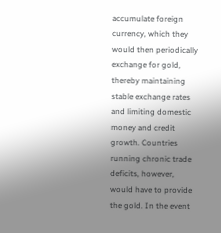accumulate foreign currency, which they would then periodically exchange for gold, thereby maintaining stable exchange rates and limiting domestic money and credit growth. Countries running chronic trade deficits, however, would have to provide the gold. In the event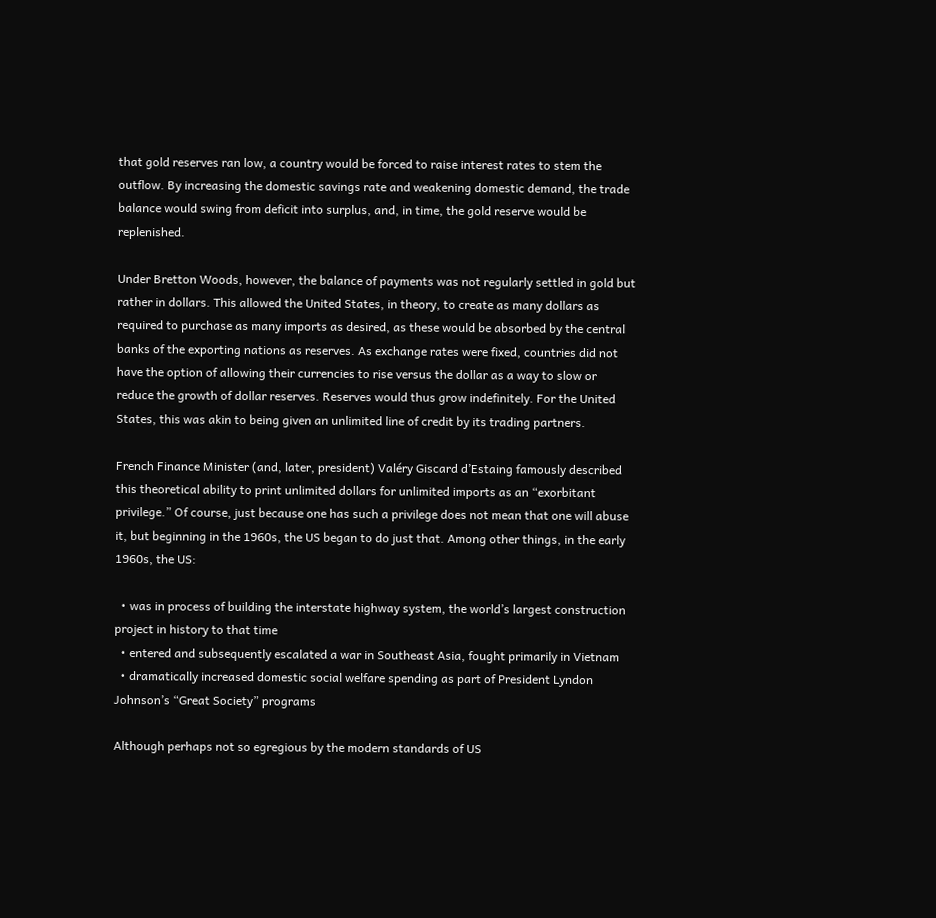that gold reserves ran low, a country would be forced to raise interest rates to stem the outflow. By increasing the domestic savings rate and weakening domestic demand, the trade balance would swing from deficit into surplus, and, in time, the gold reserve would be replenished.

Under Bretton Woods, however, the balance of payments was not regularly settled in gold but rather in dollars. This allowed the United States, in theory, to create as many dollars as required to purchase as many imports as desired, as these would be absorbed by the central banks of the exporting nations as reserves. As exchange rates were fixed, countries did not have the option of allowing their currencies to rise versus the dollar as a way to slow or reduce the growth of dollar reserves. Reserves would thus grow indefinitely. For the United States, this was akin to being given an unlimited line of credit by its trading partners.

French Finance Minister (and, later, president) Valéry Giscard d’Estaing famously described this theoretical ability to print unlimited dollars for unlimited imports as an “exorbitant privilege.” Of course, just because one has such a privilege does not mean that one will abuse it, but beginning in the 1960s, the US began to do just that. Among other things, in the early 1960s, the US:

  • was in process of building the interstate highway system, the world’s largest construction project in history to that time
  • entered and subsequently escalated a war in Southeast Asia, fought primarily in Vietnam
  • dramatically increased domestic social welfare spending as part of President Lyndon Johnson’s “Great Society” programs

Although perhaps not so egregious by the modern standards of US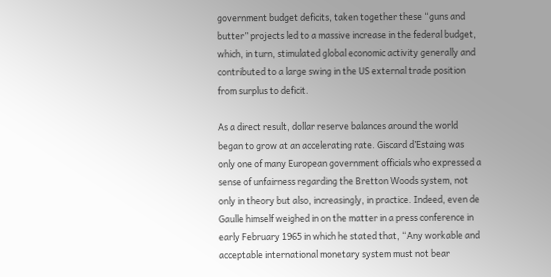government budget deficits, taken together these “guns and butter” projects led to a massive increase in the federal budget, which, in turn, stimulated global economic activity generally and contributed to a large swing in the US external trade position from surplus to deficit.

As a direct result, dollar reserve balances around the world began to grow at an accelerating rate. Giscard d’Estaing was only one of many European government officials who expressed a sense of unfairness regarding the Bretton Woods system, not only in theory but also, increasingly, in practice. Indeed, even de Gaulle himself weighed in on the matter in a press conference in early February 1965 in which he stated that, “Any workable and acceptable international monetary system must not bear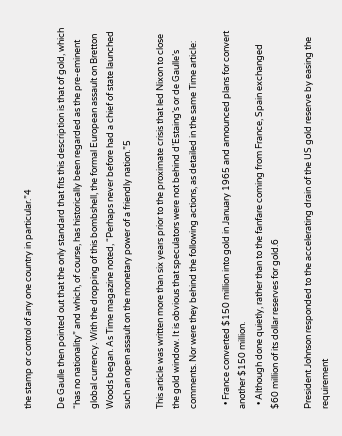the stamp or control of any one country in particular.”4

De Gaulle then pointed out that the only standard that fits this description is that of gold, which “has no nationality” and which, of course, has historically been regarded as the pre-eminent global currency. With the dropping of this bombshell, the formal European assault on Bretton Woods began. As Time magazine noted, “Perhaps never before had a chief of state launched such an open assault on the monetary power of a friendly nation.”5

This article was written more than six years prior to the proximate crisis that led Nixon to close the gold window. It is obvious that speculators were not behind d’Estaing’s or de Gaulle’s comments. Nor were they behind the following actions, as detailed in the same Time article:

  • France converted $150 million into gold in January 1965 and announced plans for convert another $150 million.
  • Although done quietly, rather than to the fanfare coming from France, Spain exchanged $60 million of its dollar reserves for gold.6

President Johnson responded to the accelerating drain of the US gold reserve by easing the requirement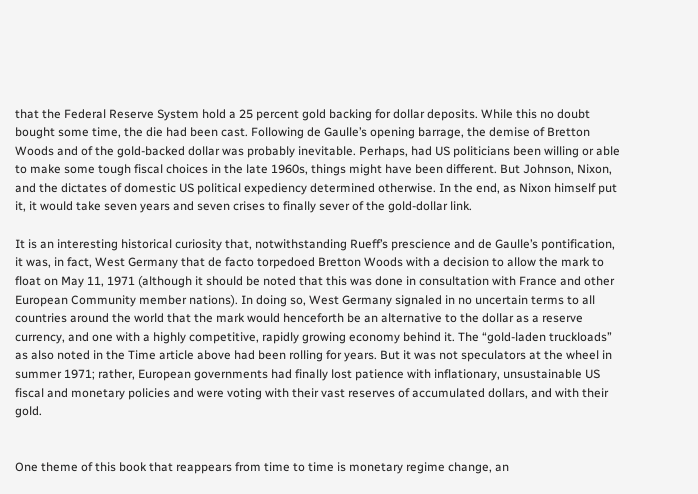that the Federal Reserve System hold a 25 percent gold backing for dollar deposits. While this no doubt bought some time, the die had been cast. Following de Gaulle’s opening barrage, the demise of Bretton Woods and of the gold-backed dollar was probably inevitable. Perhaps, had US politicians been willing or able to make some tough fiscal choices in the late 1960s, things might have been different. But Johnson, Nixon, and the dictates of domestic US political expediency determined otherwise. In the end, as Nixon himself put it, it would take seven years and seven crises to finally sever of the gold-dollar link.

It is an interesting historical curiosity that, notwithstanding Rueff’s prescience and de Gaulle’s pontification, it was, in fact, West Germany that de facto torpedoed Bretton Woods with a decision to allow the mark to float on May 11, 1971 (although it should be noted that this was done in consultation with France and other European Community member nations). In doing so, West Germany signaled in no uncertain terms to all countries around the world that the mark would henceforth be an alternative to the dollar as a reserve currency, and one with a highly competitive, rapidly growing economy behind it. The “gold-laden truckloads” as also noted in the Time article above had been rolling for years. But it was not speculators at the wheel in summer 1971; rather, European governments had finally lost patience with inflationary, unsustainable US fiscal and monetary policies and were voting with their vast reserves of accumulated dollars, and with their gold.


One theme of this book that reappears from time to time is monetary regime change, an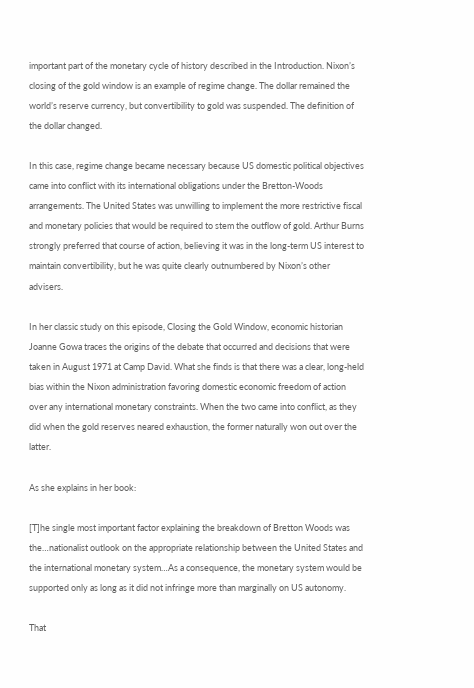important part of the monetary cycle of history described in the Introduction. Nixon’s closing of the gold window is an example of regime change. The dollar remained the world’s reserve currency, but convertibility to gold was suspended. The definition of the dollar changed.

In this case, regime change became necessary because US domestic political objectives came into conflict with its international obligations under the Bretton-Woods arrangements. The United States was unwilling to implement the more restrictive fiscal and monetary policies that would be required to stem the outflow of gold. Arthur Burns strongly preferred that course of action, believing it was in the long-term US interest to maintain convertibility, but he was quite clearly outnumbered by Nixon’s other advisers.

In her classic study on this episode, Closing the Gold Window, economic historian Joanne Gowa traces the origins of the debate that occurred and decisions that were taken in August 1971 at Camp David. What she finds is that there was a clear, long-held bias within the Nixon administration favoring domestic economic freedom of action over any international monetary constraints. When the two came into conflict, as they did when the gold reserves neared exhaustion, the former naturally won out over the latter.

As she explains in her book:

[T]he single most important factor explaining the breakdown of Bretton Woods was the…nationalist outlook on the appropriate relationship between the United States and the international monetary system…As a consequence, the monetary system would be supported only as long as it did not infringe more than marginally on US autonomy.

That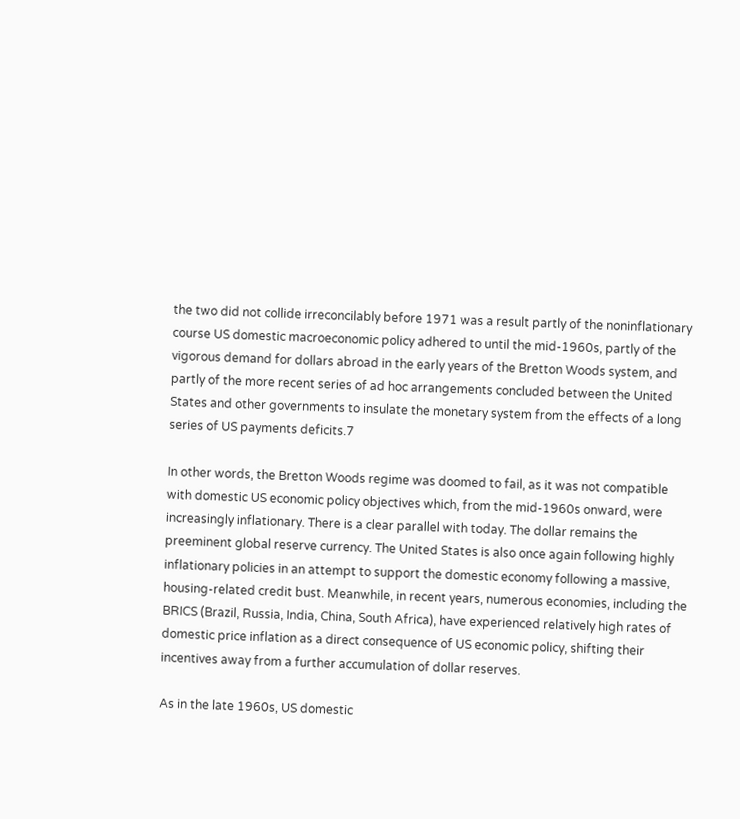the two did not collide irreconcilably before 1971 was a result partly of the noninflationary course US domestic macroeconomic policy adhered to until the mid-1960s, partly of the vigorous demand for dollars abroad in the early years of the Bretton Woods system, and partly of the more recent series of ad hoc arrangements concluded between the United States and other governments to insulate the monetary system from the effects of a long series of US payments deficits.7

In other words, the Bretton Woods regime was doomed to fail, as it was not compatible with domestic US economic policy objectives which, from the mid-1960s onward, were increasingly inflationary. There is a clear parallel with today. The dollar remains the preeminent global reserve currency. The United States is also once again following highly inflationary policies in an attempt to support the domestic economy following a massive, housing-related credit bust. Meanwhile, in recent years, numerous economies, including the BRICS (Brazil, Russia, India, China, South Africa), have experienced relatively high rates of domestic price inflation as a direct consequence of US economic policy, shifting their incentives away from a further accumulation of dollar reserves.

As in the late 1960s, US domestic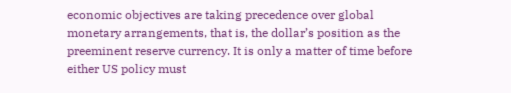economic objectives are taking precedence over global monetary arrangements, that is, the dollar’s position as the preeminent reserve currency. It is only a matter of time before either US policy must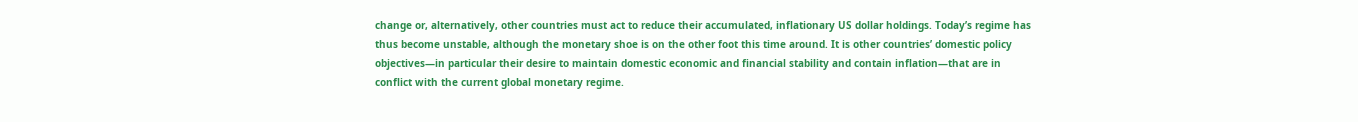change or, alternatively, other countries must act to reduce their accumulated, inflationary US dollar holdings. Today’s regime has thus become unstable, although the monetary shoe is on the other foot this time around. It is other countries’ domestic policy objectives—in particular their desire to maintain domestic economic and financial stability and contain inflation—that are in conflict with the current global monetary regime.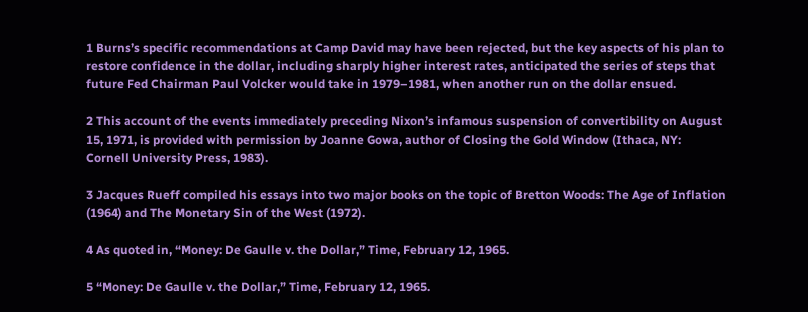1 Burns’s specific recommendations at Camp David may have been rejected, but the key aspects of his plan to restore confidence in the dollar, including sharply higher interest rates, anticipated the series of steps that future Fed Chairman Paul Volcker would take in 1979–1981, when another run on the dollar ensued.

2 This account of the events immediately preceding Nixon’s infamous suspension of convertibility on August 15, 1971, is provided with permission by Joanne Gowa, author of Closing the Gold Window (Ithaca, NY: Cornell University Press, 1983).

3 Jacques Rueff compiled his essays into two major books on the topic of Bretton Woods: The Age of Inflation (1964) and The Monetary Sin of the West (1972).

4 As quoted in, “Money: De Gaulle v. the Dollar,” Time, February 12, 1965.

5 “Money: De Gaulle v. the Dollar,” Time, February 12, 1965.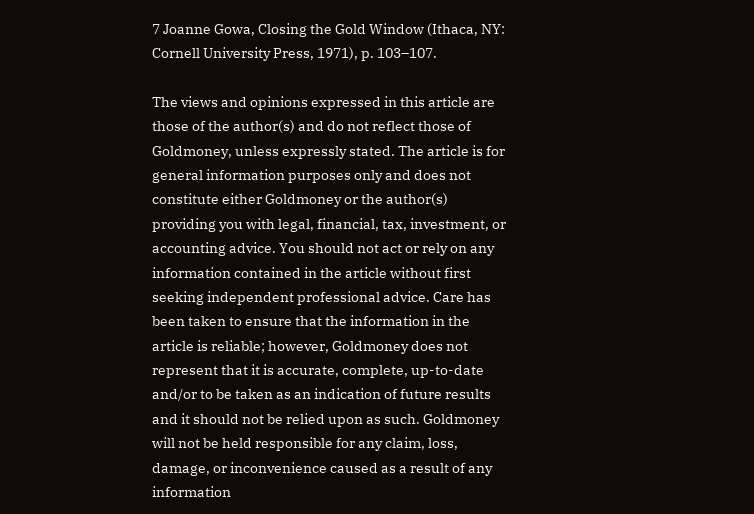7 Joanne Gowa, Closing the Gold Window (Ithaca, NY: Cornell University Press, 1971), p. 103–107.

The views and opinions expressed in this article are those of the author(s) and do not reflect those of Goldmoney, unless expressly stated. The article is for general information purposes only and does not constitute either Goldmoney or the author(s) providing you with legal, financial, tax, investment, or accounting advice. You should not act or rely on any information contained in the article without first seeking independent professional advice. Care has been taken to ensure that the information in the article is reliable; however, Goldmoney does not represent that it is accurate, complete, up-to-date and/or to be taken as an indication of future results and it should not be relied upon as such. Goldmoney will not be held responsible for any claim, loss, damage, or inconvenience caused as a result of any information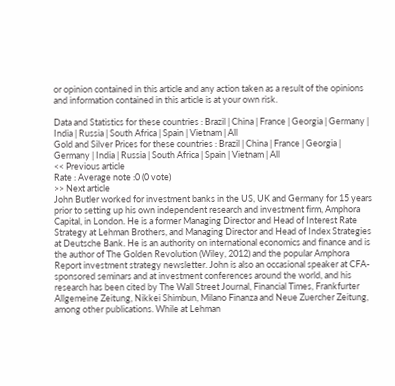or opinion contained in this article and any action taken as a result of the opinions and information contained in this article is at your own risk.

Data and Statistics for these countries : Brazil | China | France | Georgia | Germany | India | Russia | South Africa | Spain | Vietnam | All
Gold and Silver Prices for these countries : Brazil | China | France | Georgia | Germany | India | Russia | South Africa | Spain | Vietnam | All
<< Previous article
Rate : Average note :0 (0 vote)
>> Next article
John Butler worked for investment banks in the US, UK and Germany for 15 years prior to setting up his own independent research and investment firm, Amphora Capital, in London. He is a former Managing Director and Head of Interest Rate Strategy at Lehman Brothers, and Managing Director and Head of Index Strategies at Deutsche Bank. He is an authority on international economics and finance and is the author of The Golden Revolution (Wiley, 2012) and the popular Amphora Report investment strategy newsletter. John is also an occasional speaker at CFA-sponsored seminars and at investment conferences around the world, and his research has been cited by The Wall Street Journal, Financial Times, Frankfurter Allgemeine Zeitung, Nikkei Shimbun, Milano Finanza and Neue Zuercher Zeitung, among other publications. While at Lehman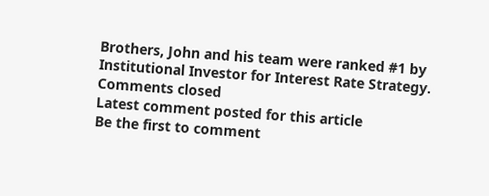Brothers, John and his team were ranked #1 by Institutional Investor for Interest Rate Strategy.
Comments closed
Latest comment posted for this article
Be the first to comment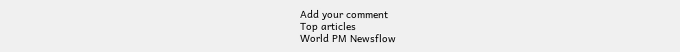Add your comment
Top articles
World PM Newsflow